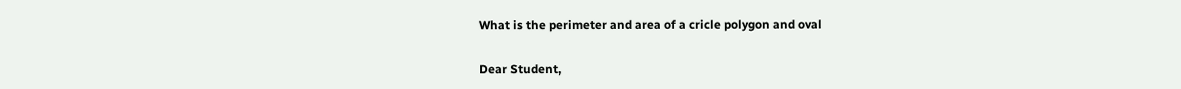What is the perimeter and area of a cricle polygon and oval

Dear Student,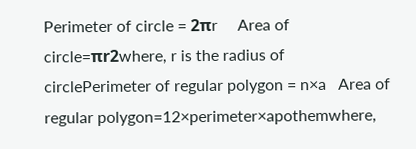Perimeter of circle = 2πr     Area of circle=πr2where, r is the radius of circlePerimeter of regular polygon = n×a   Area of regular polygon=12×perimeter×apothemwhere,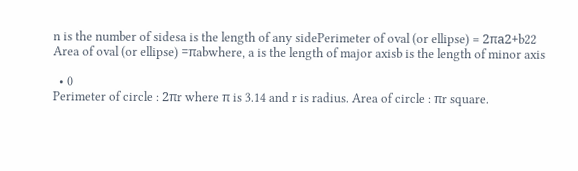n is the number of sidesa is the length of any sidePerimeter of oval (or ellipse) = 2πa2+b22   Area of oval (or ellipse) =πabwhere, a is the length of major axisb is the length of minor axis

  • 0
Perimeter of circle : 2πr where π is 3.14 and r is radius. Area of circle : πr square.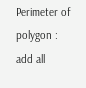Perimeter of polygon : add all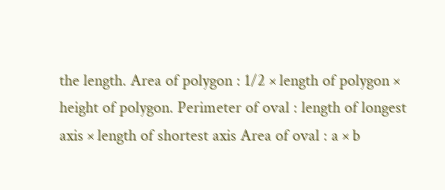the length. Area of polygon : 1/2 × length of polygon × height of polygon. Perimeter of oval : length of longest axis × length of shortest axis Area of oval : a × b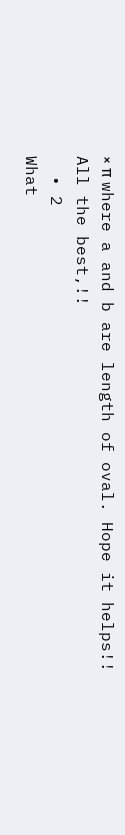× π where a and b are length of oval. Hope it helps!! All the best,!!
  • 2
What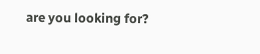are you looking for?